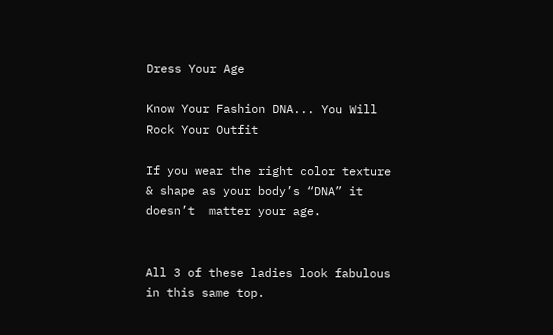Dress Your Age

Know Your Fashion DNA... You Will Rock Your Outfit

If you wear the right color texture & shape as your body’s “DNA” it  doesn’t  matter your age.


All 3 of these ladies look fabulous in this same top.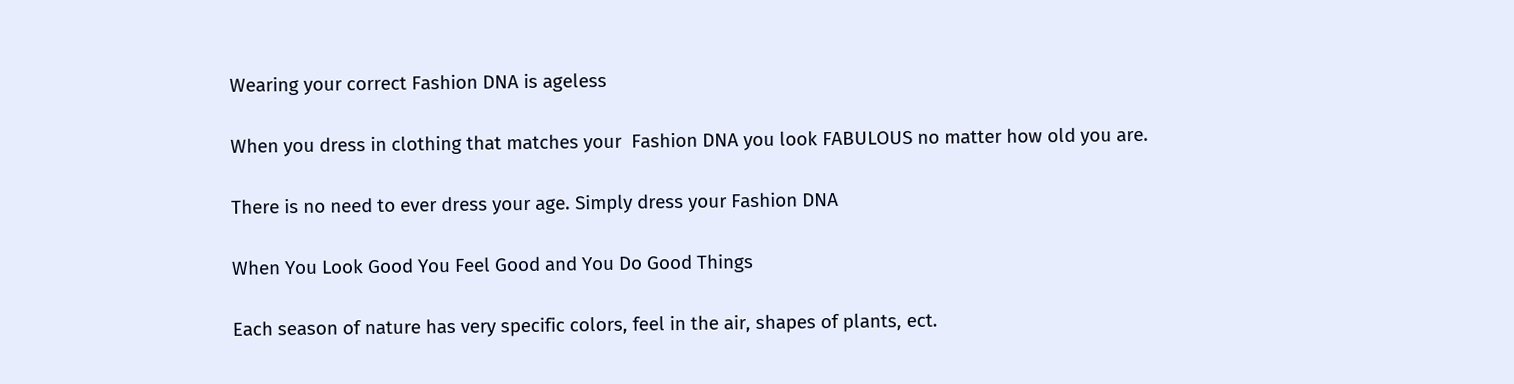Wearing your correct Fashion DNA is ageless

When you dress in clothing that matches your  Fashion DNA you look FABULOUS no matter how old you are.

There is no need to ever dress your age. Simply dress your Fashion DNA

When You Look Good You Feel Good and You Do Good Things

Each season of nature has very specific colors, feel in the air, shapes of plants, ect.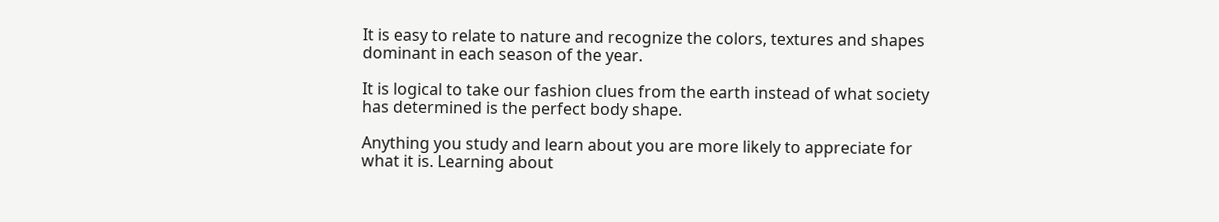It is easy to relate to nature and recognize the colors, textures and shapes dominant in each season of the year.

It is logical to take our fashion clues from the earth instead of what society has determined is the perfect body shape.

Anything you study and learn about you are more likely to appreciate for what it is. Learning about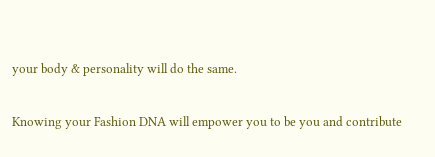your body & personality will do the same.

Knowing your Fashion DNA will empower you to be you and contribute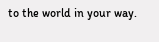to the world in your way.